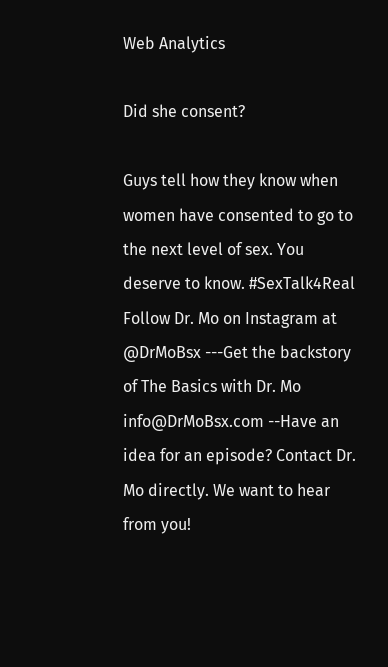Web Analytics

Did she consent?

Guys tell how they know when women have consented to go to the next level of sex. You deserve to know. #SexTalk4Real Follow Dr. Mo on Instagram at @DrMoBsx ---Get the backstory of The Basics with Dr. Mo info@DrMoBsx.com --Have an idea for an episode? Contact Dr. Mo directly. We want to hear from you!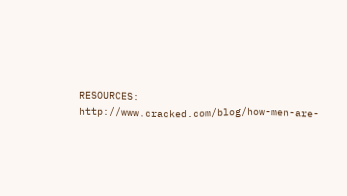RESOURCES: http://www.cracked.com/blog/how-men-are-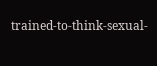trained-to-think-sexual-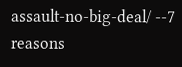assault-no-big-deal/ --7 reasons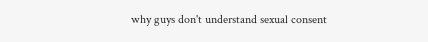why guys don't understand sexual consent